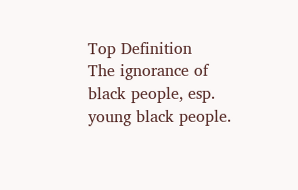Top Definition
The ignorance of black people, esp. young black people.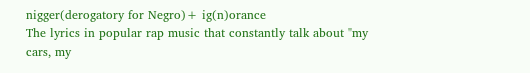nigger(derogatory for Negro)+ ig(n)orance
The lyrics in popular rap music that constantly talk about "my cars, my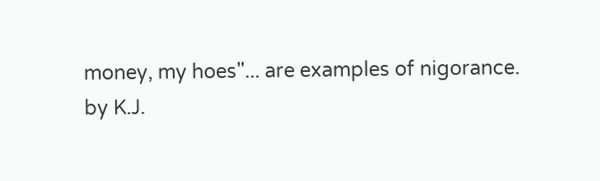money, my hoes"... are examples of nigorance.
by K.J.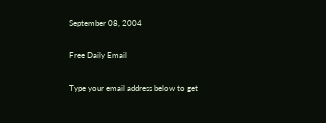September 08, 2004

Free Daily Email

Type your email address below to get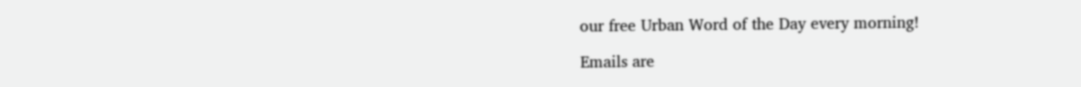our free Urban Word of the Day every morning!

Emails are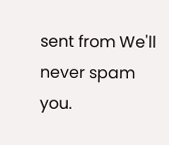sent from We'll never spam you.